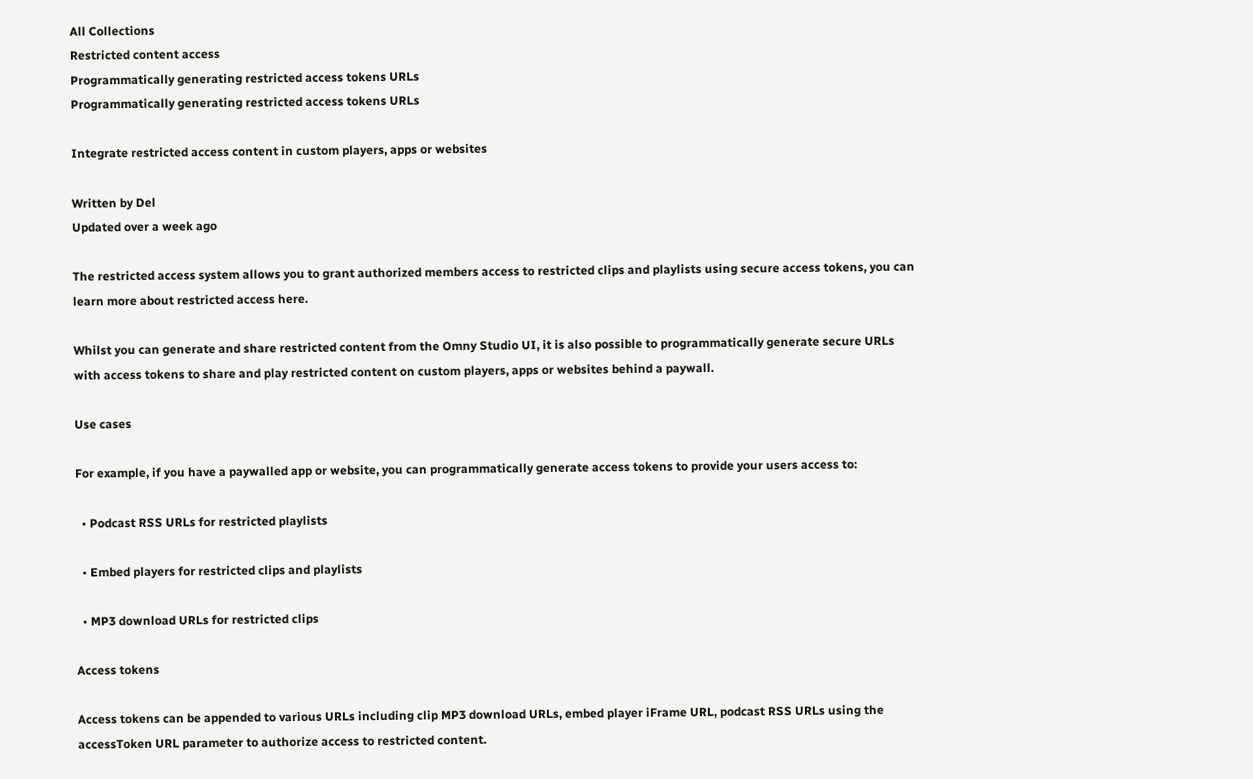All Collections
Restricted content access
Programmatically generating restricted access tokens URLs
Programmatically generating restricted access tokens URLs

Integrate restricted access content in custom players, apps or websites

Written by Del
Updated over a week ago

The restricted access system allows you to grant authorized members access to restricted clips and playlists using secure access tokens, you can learn more about restricted access here.

Whilst you can generate and share restricted content from the Omny Studio UI, it is also possible to programmatically generate secure URLs with access tokens to share and play restricted content on custom players, apps or websites behind a paywall.

Use cases

For example, if you have a paywalled app or website, you can programmatically generate access tokens to provide your users access to:

  • Podcast RSS URLs for restricted playlists

  • Embed players for restricted clips and playlists

  • MP3 download URLs for restricted clips

Access tokens

Access tokens can be appended to various URLs including clip MP3 download URLs, embed player iFrame URL, podcast RSS URLs using the accessToken URL parameter to authorize access to restricted content.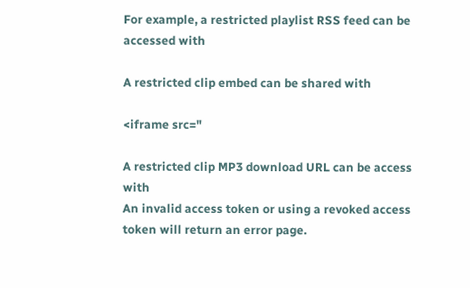For example, a restricted playlist RSS feed can be accessed with

A restricted clip embed can be shared with

<iframe src="

A restricted clip MP3 download URL can be access with
An invalid access token or using a revoked access token will return an error page.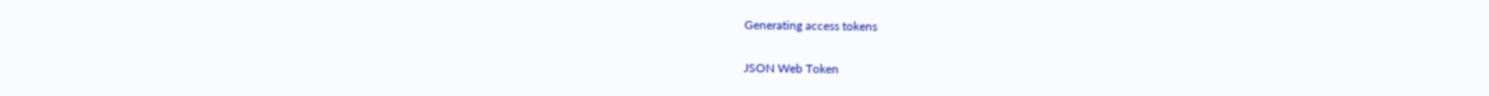Generating access tokens

JSON Web Token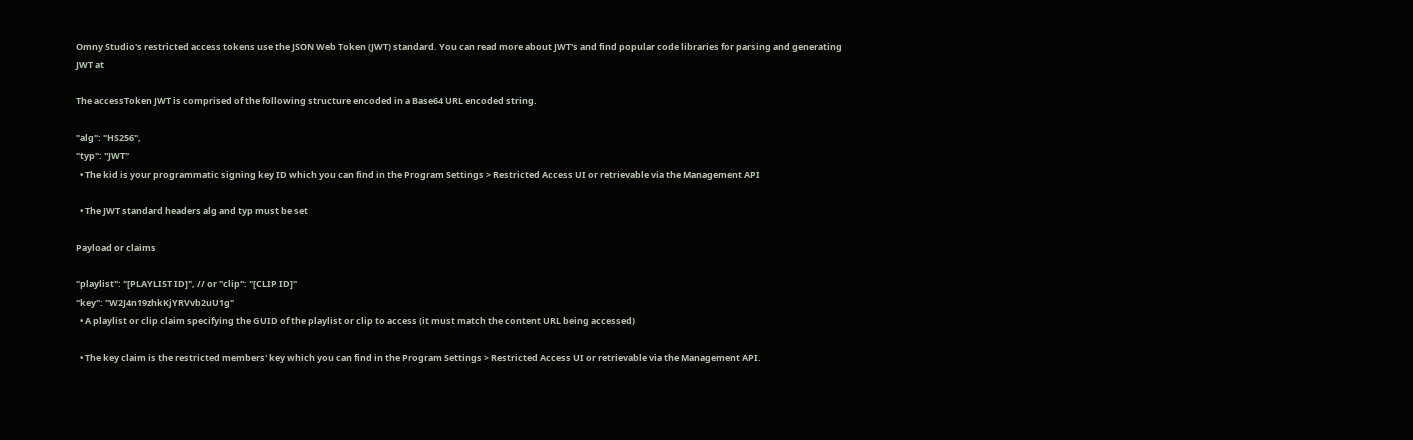Omny Studio's restricted access tokens use the JSON Web Token (JWT) standard. You can read more about JWT's and find popular code libraries for parsing and generating JWT at

The accessToken JWT is comprised of the following structure encoded in a Base64 URL encoded string.

"alg": "HS256",
"typ": "JWT"
  • The kid is your programmatic signing key ID which you can find in the Program Settings > Restricted Access UI or retrievable via the Management API

  • The JWT standard headers alg and typ must be set

Payload or claims

"playlist": "[PLAYLIST ID]", // or "clip": "[CLIP ID]"
"key": "W2J4n19zhkKjYRVvb2uU1g"
  • A playlist or clip claim specifying the GUID of the playlist or clip to access (it must match the content URL being accessed)

  • The key claim is the restricted members' key which you can find in the Program Settings > Restricted Access UI or retrievable via the Management API.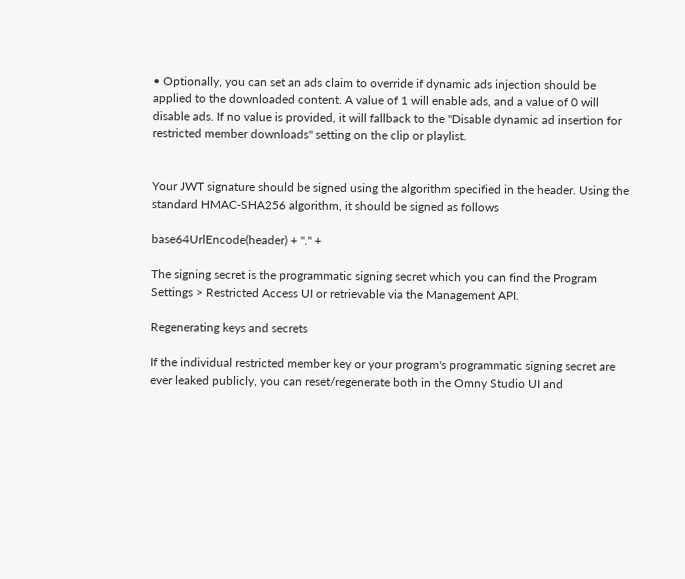• Optionally, you can set an ads claim to override if dynamic ads injection should be applied to the downloaded content. A value of 1 will enable ads, and a value of 0 will disable ads. If no value is provided, it will fallback to the "Disable dynamic ad insertion for restricted member downloads" setting on the clip or playlist.


Your JWT signature should be signed using the algorithm specified in the header. Using the standard HMAC-SHA256 algorithm, it should be signed as follows

base64UrlEncode(header) + "." +

The signing secret is the programmatic signing secret which you can find the Program Settings > Restricted Access UI or retrievable via the Management API.

Regenerating keys and secrets

If the individual restricted member key or your program's programmatic signing secret are ever leaked publicly, you can reset/regenerate both in the Omny Studio UI and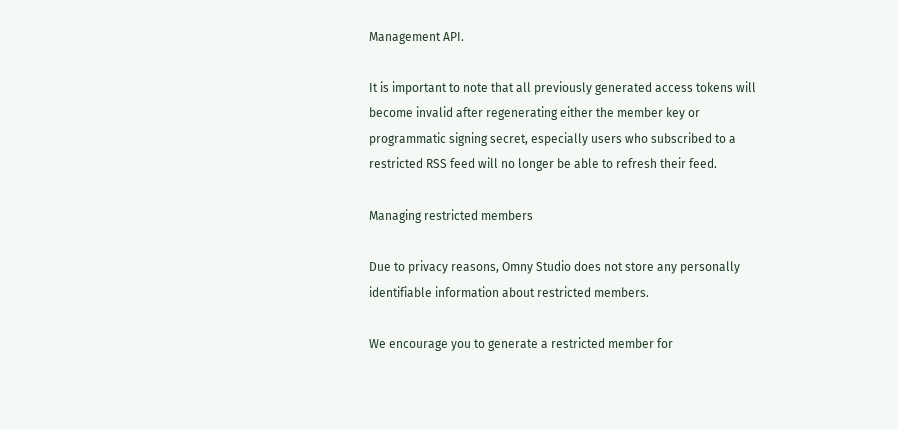Management API.

It is important to note that all previously generated access tokens will become invalid after regenerating either the member key or programmatic signing secret, especially users who subscribed to a restricted RSS feed will no longer be able to refresh their feed.

Managing restricted members

Due to privacy reasons, Omny Studio does not store any personally identifiable information about restricted members.

We encourage you to generate a restricted member for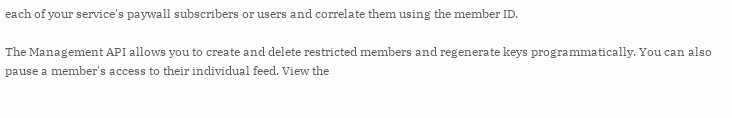each of your service's paywall subscribers or users and correlate them using the member ID.

The Management API allows you to create and delete restricted members and regenerate keys programmatically. You can also pause a member's access to their individual feed. View the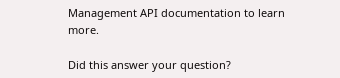Management API documentation to learn more.

Did this answer your question?